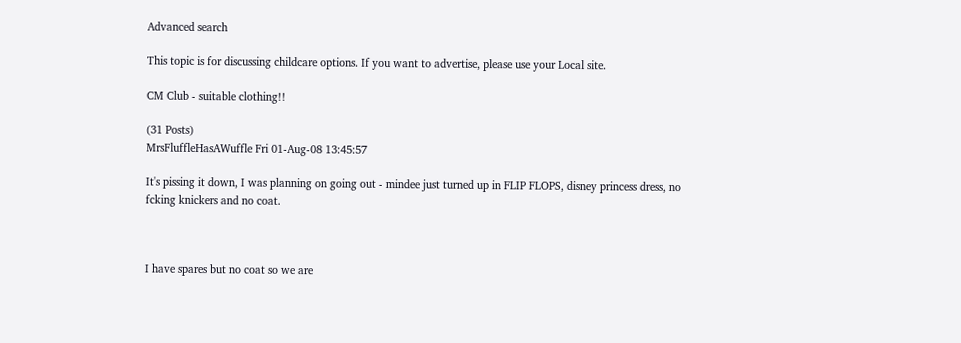Advanced search

This topic is for discussing childcare options. If you want to advertise, please use your Local site.

CM Club - suitable clothing!!

(31 Posts)
MrsFluffleHasAWuffle Fri 01-Aug-08 13:45:57

It's pissing it down, I was planning on going out - mindee just turned up in FLIP FLOPS, disney princess dress, no fcking knickers and no coat.



I have spares but no coat so we are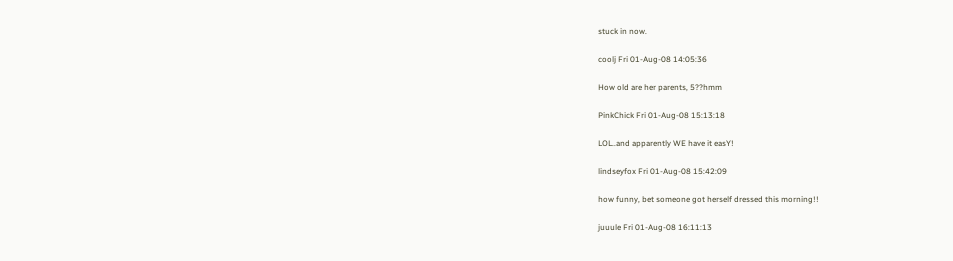stuck in now.

coolj Fri 01-Aug-08 14:05:36

How old are her parents, 5??hmm

PinkChick Fri 01-Aug-08 15:13:18

LOL..and apparently WE have it easY!

lindseyfox Fri 01-Aug-08 15:42:09

how funny, bet someone got herself dressed this morning!!

juuule Fri 01-Aug-08 16:11:13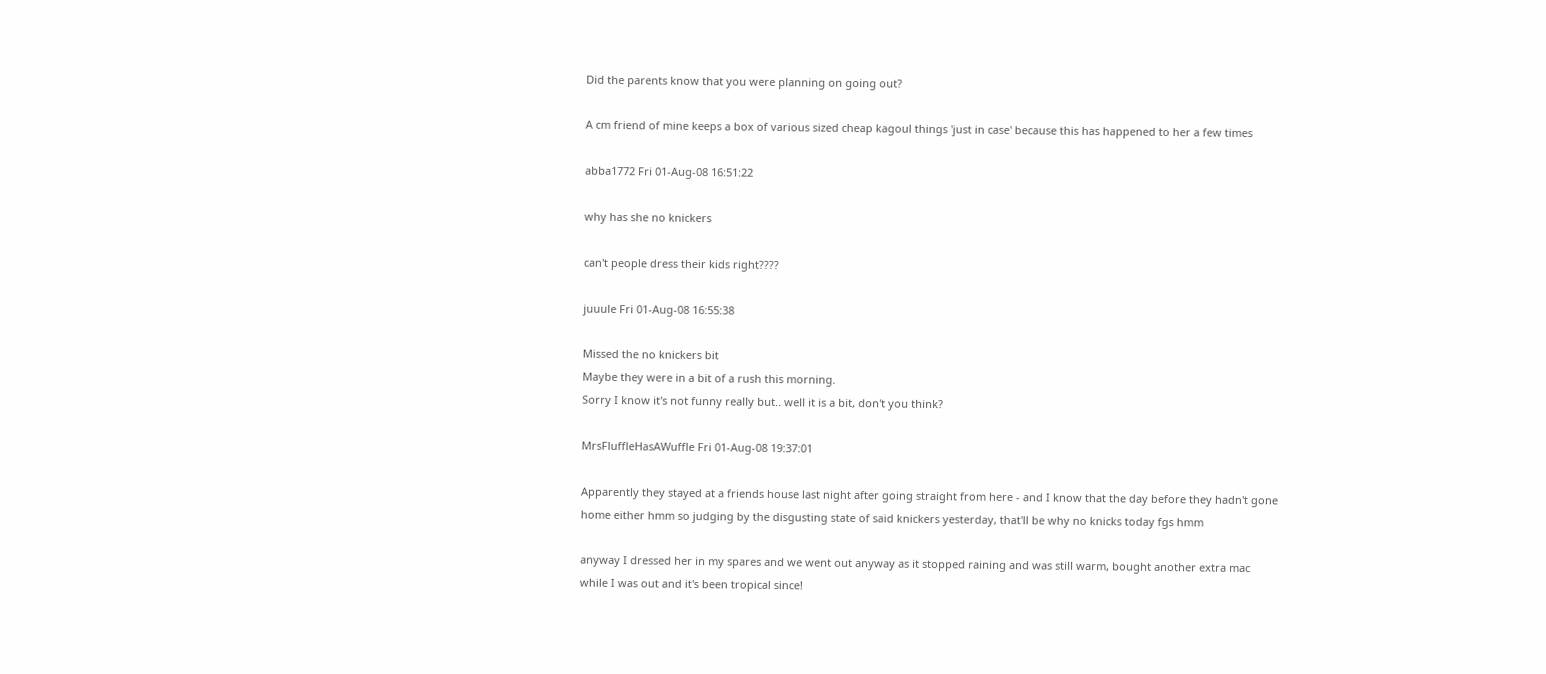Did the parents know that you were planning on going out?

A cm friend of mine keeps a box of various sized cheap kagoul things 'just in case' because this has happened to her a few times

abba1772 Fri 01-Aug-08 16:51:22

why has she no knickers

can't people dress their kids right????

juuule Fri 01-Aug-08 16:55:38

Missed the no knickers bit
Maybe they were in a bit of a rush this morning.
Sorry I know it's not funny really but.. well it is a bit, don't you think?

MrsFluffleHasAWuffle Fri 01-Aug-08 19:37:01

Apparently they stayed at a friends house last night after going straight from here - and I know that the day before they hadn't gone home either hmm so judging by the disgusting state of said knickers yesterday, that'll be why no knicks today fgs hmm

anyway I dressed her in my spares and we went out anyway as it stopped raining and was still warm, bought another extra mac while I was out and it's been tropical since!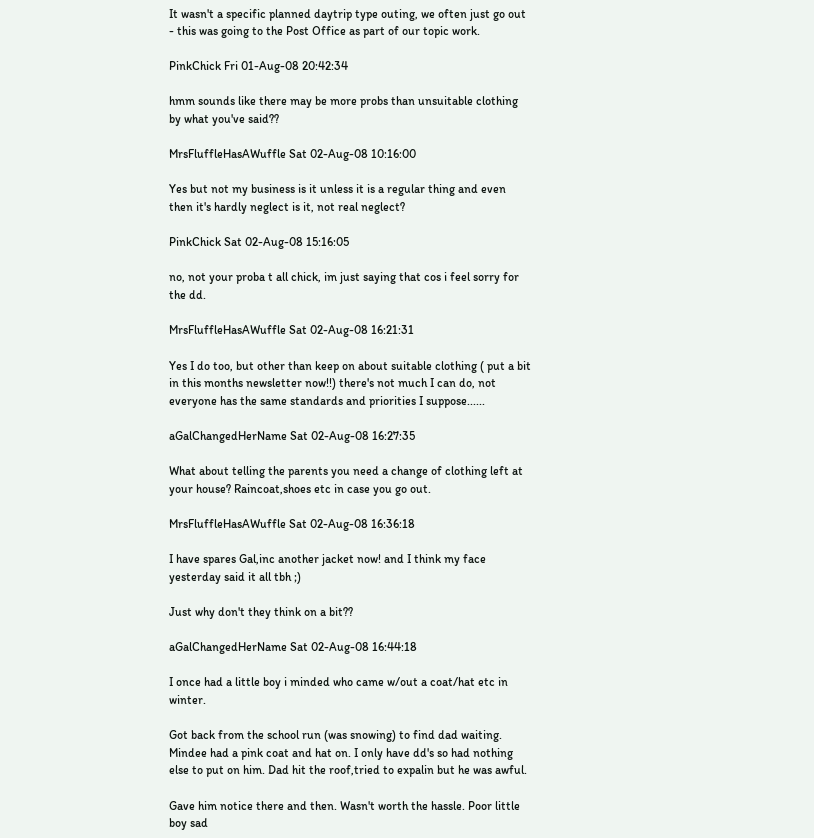It wasn't a specific planned daytrip type outing, we often just go out - this was going to the Post Office as part of our topic work.

PinkChick Fri 01-Aug-08 20:42:34

hmm sounds like there may be more probs than unsuitable clothing by what you've said??

MrsFluffleHasAWuffle Sat 02-Aug-08 10:16:00

Yes but not my business is it unless it is a regular thing and even then it's hardly neglect is it, not real neglect?

PinkChick Sat 02-Aug-08 15:16:05

no, not your proba t all chick, im just saying that cos i feel sorry for the dd.

MrsFluffleHasAWuffle Sat 02-Aug-08 16:21:31

Yes I do too, but other than keep on about suitable clothing ( put a bit in this months newsletter now!!) there's not much I can do, not everyone has the same standards and priorities I suppose......

aGalChangedHerName Sat 02-Aug-08 16:27:35

What about telling the parents you need a change of clothing left at your house? Raincoat,shoes etc in case you go out.

MrsFluffleHasAWuffle Sat 02-Aug-08 16:36:18

I have spares Gal,inc another jacket now! and I think my face yesterday said it all tbh ;)

Just why don't they think on a bit??

aGalChangedHerName Sat 02-Aug-08 16:44:18

I once had a little boy i minded who came w/out a coat/hat etc in winter.

Got back from the school run (was snowing) to find dad waiting. Mindee had a pink coat and hat on. I only have dd's so had nothing else to put on him. Dad hit the roof,tried to expalin but he was awful.

Gave him notice there and then. Wasn't worth the hassle. Poor little boy sad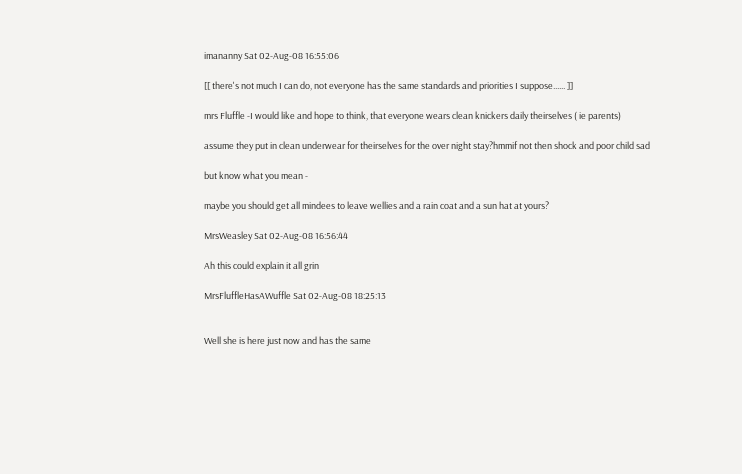imananny Sat 02-Aug-08 16:55:06

[[ there's not much I can do, not everyone has the same standards and priorities I suppose...... ]]

mrs Fluffle -I would like and hope to think, that everyone wears clean knickers daily theirselves ( ie parents)

assume they put in clean underwear for theirselves for the over night stay?hmmif not then shock and poor child sad

but know what you mean -

maybe you should get all mindees to leave wellies and a rain coat and a sun hat at yours?

MrsWeasley Sat 02-Aug-08 16:56:44

Ah this could explain it all grin

MrsFluffleHasAWuffle Sat 02-Aug-08 18:25:13


Well she is here just now and has the same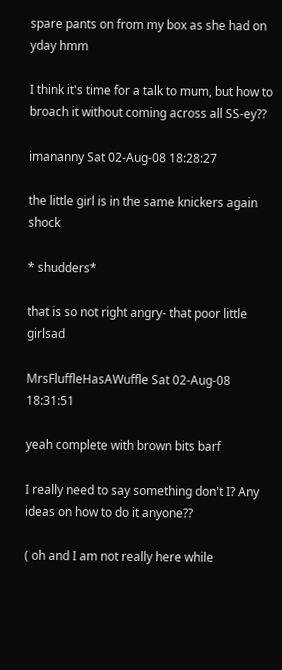spare pants on from my box as she had on yday hmm

I think it's time for a talk to mum, but how to broach it without coming across all SS-ey??

imananny Sat 02-Aug-08 18:28:27

the little girl is in the same knickers again shock

* shudders*

that is so not right angry- that poor little girlsad

MrsFluffleHasAWuffle Sat 02-Aug-08 18:31:51

yeah complete with brown bits barf

I really need to say something don't I? Any ideas on how to do it anyone??

( oh and I am not really here while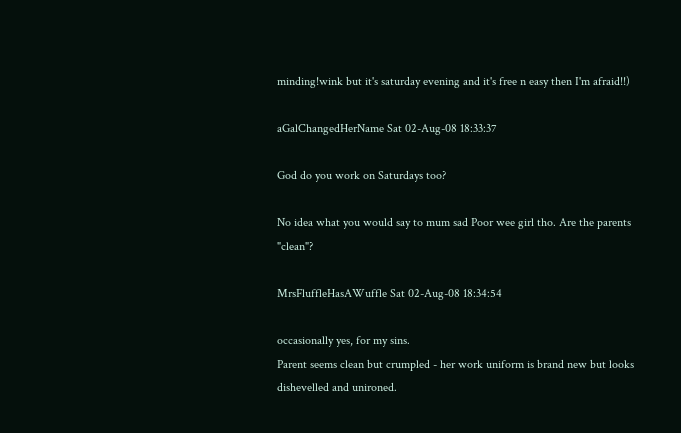minding!wink but it's saturday evening and it's free n easy then I'm afraid!!)

aGalChangedHerName Sat 02-Aug-08 18:33:37

God do you work on Saturdays too?

No idea what you would say to mum sad Poor wee girl tho. Are the parents "clean"?

MrsFluffleHasAWuffle Sat 02-Aug-08 18:34:54

occasionally yes, for my sins.
Parent seems clean but crumpled - her work uniform is brand new but looks dishevelled and unironed.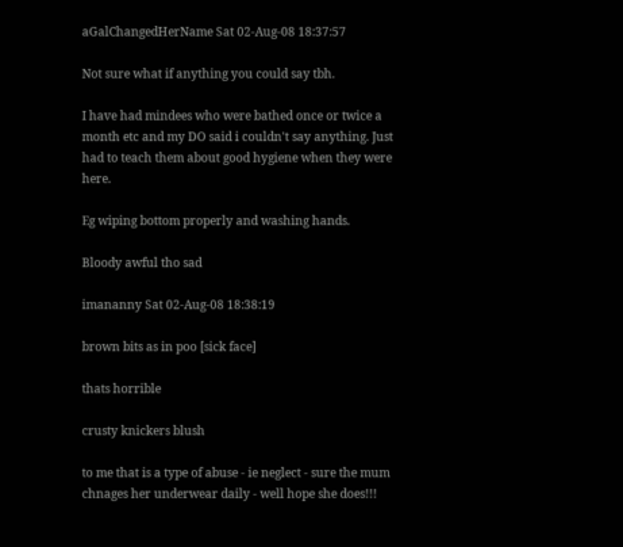aGalChangedHerName Sat 02-Aug-08 18:37:57

Not sure what if anything you could say tbh.

I have had mindees who were bathed once or twice a month etc and my DO said i couldn't say anything. Just had to teach them about good hygiene when they were here.

Eg wiping bottom properly and washing hands.

Bloody awful tho sad

imananny Sat 02-Aug-08 18:38:19

brown bits as in poo [sick face]

thats horrible

crusty knickers blush

to me that is a type of abuse - ie neglect - sure the mum chnages her underwear daily - well hope she does!!!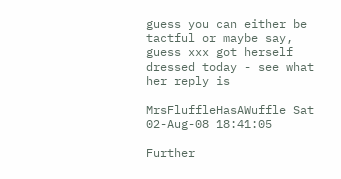guess you can either be tactful or maybe say, guess xxx got herself dressed today - see what her reply is

MrsFluffleHasAWuffle Sat 02-Aug-08 18:41:05

Further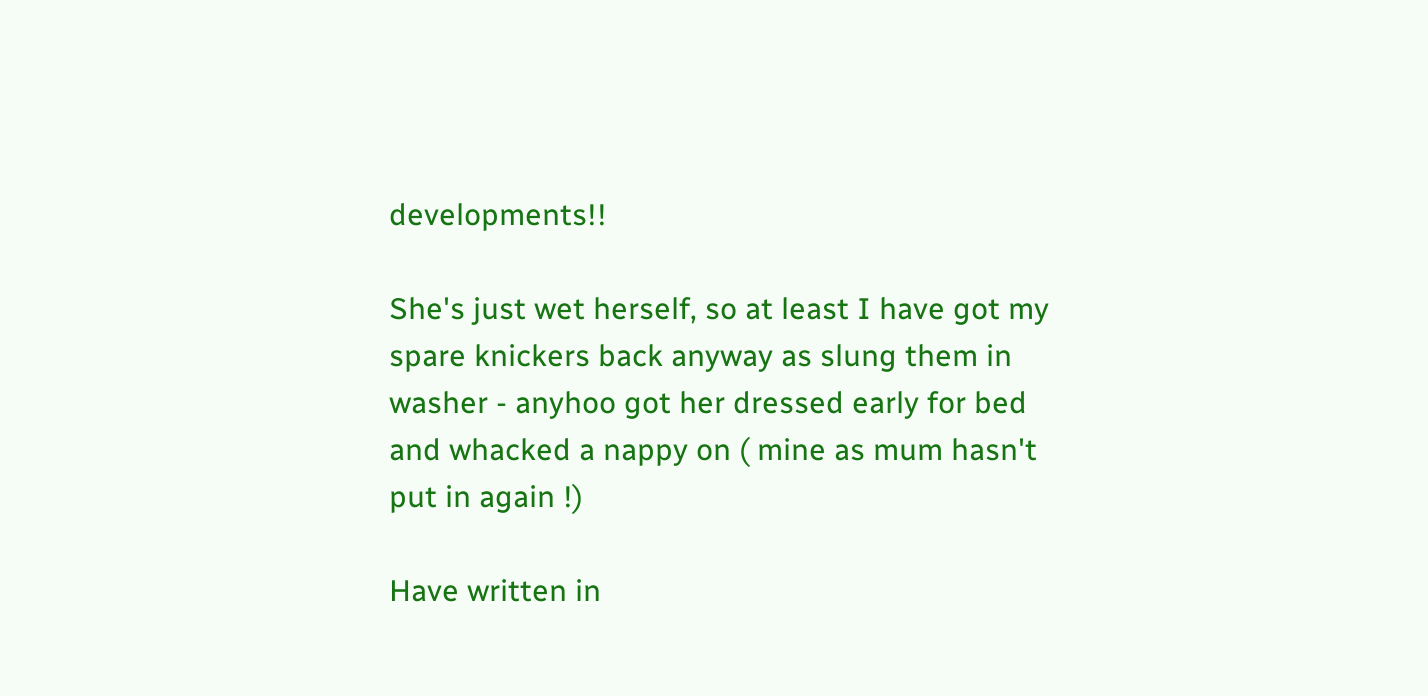developments!!

She's just wet herself, so at least I have got my spare knickers back anyway as slung them in washer - anyhoo got her dressed early for bed and whacked a nappy on ( mine as mum hasn't put in again !)

Have written in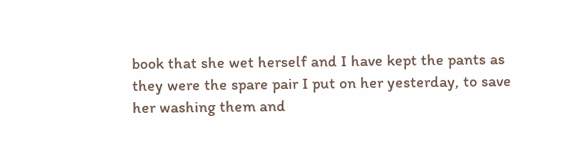book that she wet herself and I have kept the pants as they were the spare pair I put on her yesterday, to save her washing them and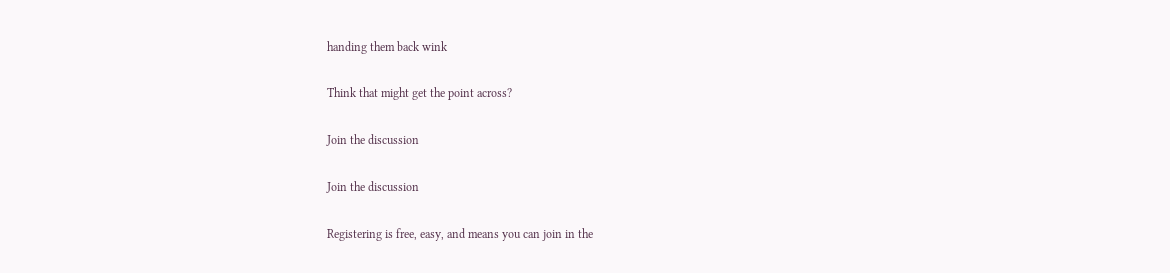handing them back wink

Think that might get the point across?

Join the discussion

Join the discussion

Registering is free, easy, and means you can join in the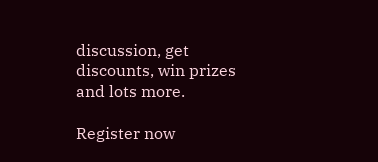discussion, get discounts, win prizes and lots more.

Register now